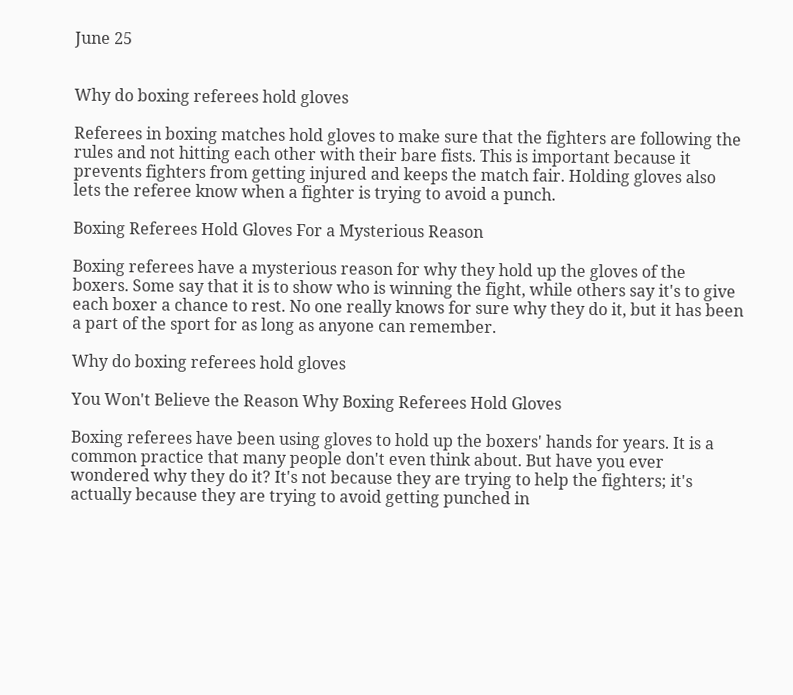June 25


Why do boxing referees hold gloves

Referees in boxing matches hold gloves to make sure that the fighters are following the rules and not hitting each other with their bare fists. This is important because it prevents fighters from getting injured and keeps the match fair. Holding gloves also lets the referee know when a fighter is trying to avoid a punch.

Boxing Referees Hold Gloves For a Mysterious Reason

Boxing referees have a mysterious reason for why they hold up the gloves of the boxers. Some say that it is to show who is winning the fight, while others say it's to give each boxer a chance to rest. No one really knows for sure why they do it, but it has been a part of the sport for as long as anyone can remember.

Why do boxing referees hold gloves

You Won't Believe the Reason Why Boxing Referees Hold Gloves

Boxing referees have been using gloves to hold up the boxers' hands for years. It is a common practice that many people don't even think about. But have you ever wondered why they do it? It's not because they are trying to help the fighters; it's actually because they are trying to avoid getting punched in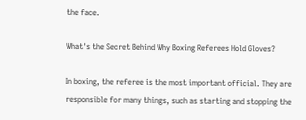the face.

What's the Secret Behind Why Boxing Referees Hold Gloves?

In boxing, the referee is the most important official. They are responsible for many things, such as starting and stopping the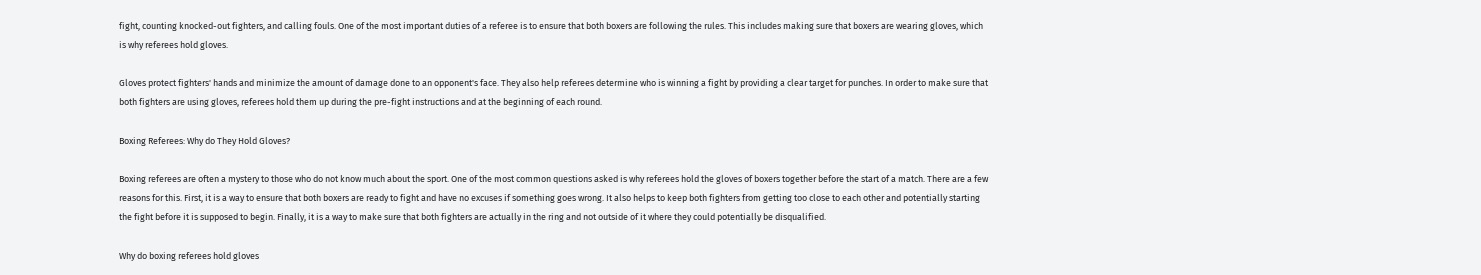fight, counting knocked-out fighters, and calling fouls. One of the most important duties of a referee is to ensure that both boxers are following the rules. This includes making sure that boxers are wearing gloves, which is why referees hold gloves.

Gloves protect fighters' hands and minimize the amount of damage done to an opponent's face. They also help referees determine who is winning a fight by providing a clear target for punches. In order to make sure that both fighters are using gloves, referees hold them up during the pre-fight instructions and at the beginning of each round.

Boxing Referees: Why do They Hold Gloves?

Boxing referees are often a mystery to those who do not know much about the sport. One of the most common questions asked is why referees hold the gloves of boxers together before the start of a match. There are a few reasons for this. First, it is a way to ensure that both boxers are ready to fight and have no excuses if something goes wrong. It also helps to keep both fighters from getting too close to each other and potentially starting the fight before it is supposed to begin. Finally, it is a way to make sure that both fighters are actually in the ring and not outside of it where they could potentially be disqualified.

Why do boxing referees hold gloves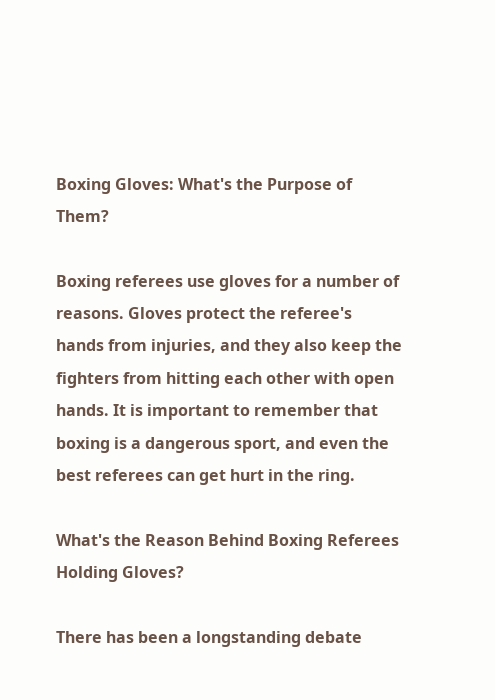Boxing Gloves: What's the Purpose of Them?

Boxing referees use gloves for a number of reasons. Gloves protect the referee's hands from injuries, and they also keep the fighters from hitting each other with open hands. It is important to remember that boxing is a dangerous sport, and even the best referees can get hurt in the ring.

What's the Reason Behind Boxing Referees Holding Gloves?

There has been a longstanding debate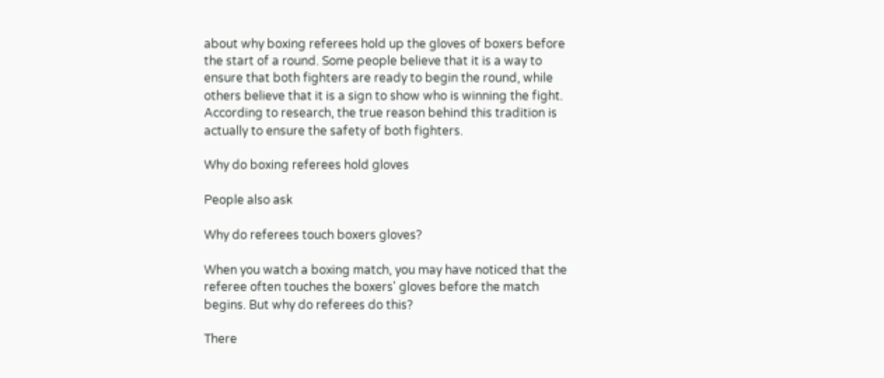about why boxing referees hold up the gloves of boxers before the start of a round. Some people believe that it is a way to ensure that both fighters are ready to begin the round, while others believe that it is a sign to show who is winning the fight. According to research, the true reason behind this tradition is actually to ensure the safety of both fighters.

Why do boxing referees hold gloves

People also ask

Why do referees touch boxers gloves?

When you watch a boxing match, you may have noticed that the referee often touches the boxers' gloves before the match begins. But why do referees do this?

There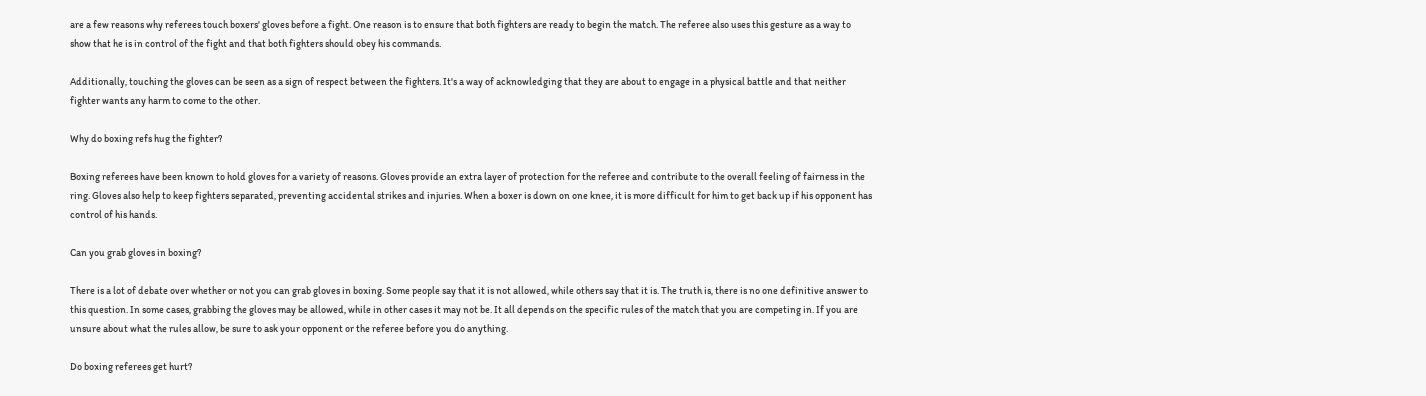are a few reasons why referees touch boxers' gloves before a fight. One reason is to ensure that both fighters are ready to begin the match. The referee also uses this gesture as a way to show that he is in control of the fight and that both fighters should obey his commands.

Additionally, touching the gloves can be seen as a sign of respect between the fighters. It's a way of acknowledging that they are about to engage in a physical battle and that neither fighter wants any harm to come to the other.

Why do boxing refs hug the fighter?

Boxing referees have been known to hold gloves for a variety of reasons. Gloves provide an extra layer of protection for the referee and contribute to the overall feeling of fairness in the ring. Gloves also help to keep fighters separated, preventing accidental strikes and injuries. When a boxer is down on one knee, it is more difficult for him to get back up if his opponent has control of his hands.

Can you grab gloves in boxing?

There is a lot of debate over whether or not you can grab gloves in boxing. Some people say that it is not allowed, while others say that it is. The truth is, there is no one definitive answer to this question. In some cases, grabbing the gloves may be allowed, while in other cases it may not be. It all depends on the specific rules of the match that you are competing in. If you are unsure about what the rules allow, be sure to ask your opponent or the referee before you do anything.

Do boxing referees get hurt?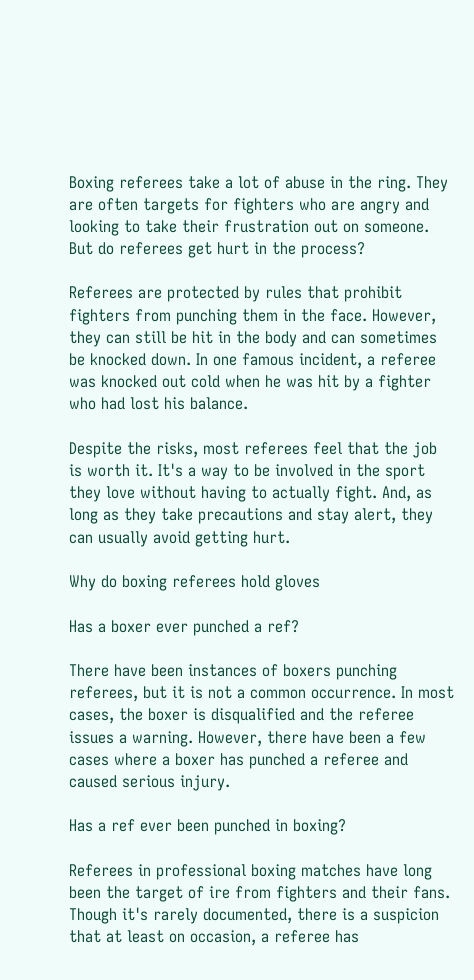Boxing referees take a lot of abuse in the ring. They are often targets for fighters who are angry and looking to take their frustration out on someone. But do referees get hurt in the process?

Referees are protected by rules that prohibit fighters from punching them in the face. However, they can still be hit in the body and can sometimes be knocked down. In one famous incident, a referee was knocked out cold when he was hit by a fighter who had lost his balance.

Despite the risks, most referees feel that the job is worth it. It's a way to be involved in the sport they love without having to actually fight. And, as long as they take precautions and stay alert, they can usually avoid getting hurt.

Why do boxing referees hold gloves

Has a boxer ever punched a ref?

There have been instances of boxers punching referees, but it is not a common occurrence. In most cases, the boxer is disqualified and the referee issues a warning. However, there have been a few cases where a boxer has punched a referee and caused serious injury.

Has a ref ever been punched in boxing?

Referees in professional boxing matches have long been the target of ire from fighters and their fans. Though it's rarely documented, there is a suspicion that at least on occasion, a referee has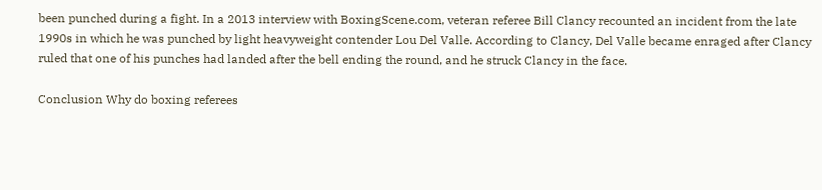been punched during a fight. In a 2013 interview with BoxingScene.com, veteran referee Bill Clancy recounted an incident from the late 1990s in which he was punched by light heavyweight contender Lou Del Valle. According to Clancy, Del Valle became enraged after Clancy ruled that one of his punches had landed after the bell ending the round, and he struck Clancy in the face.

Conclusion Why do boxing referees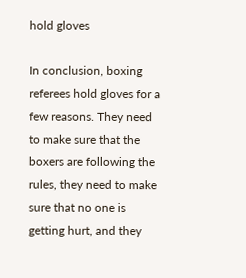hold gloves

In conclusion, boxing referees hold gloves for a few reasons. They need to make sure that the boxers are following the rules, they need to make sure that no one is getting hurt, and they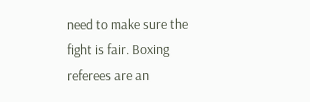need to make sure the fight is fair. Boxing referees are an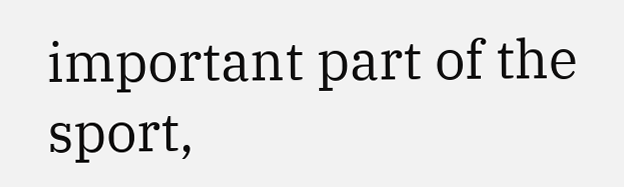important part of the sport,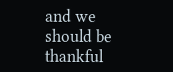and we should be thankful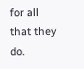for all that they do.